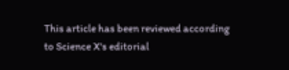This article has been reviewed according to Science X's editorial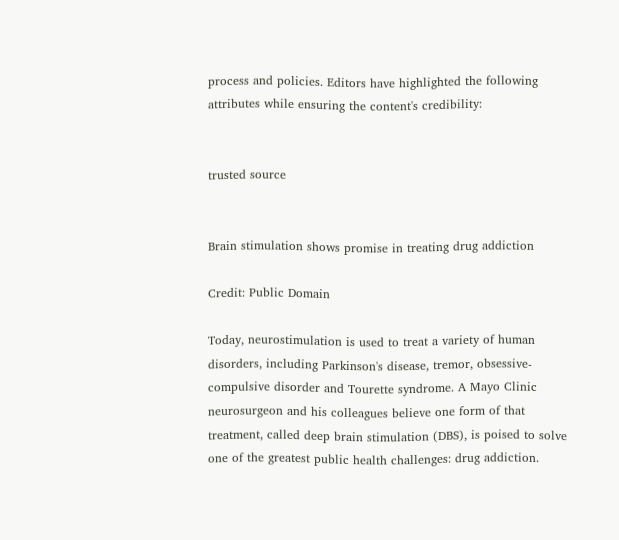process and policies. Editors have highlighted the following attributes while ensuring the content's credibility:


trusted source


Brain stimulation shows promise in treating drug addiction

Credit: Public Domain

Today, neurostimulation is used to treat a variety of human disorders, including Parkinson's disease, tremor, obsessive-compulsive disorder and Tourette syndrome. A Mayo Clinic neurosurgeon and his colleagues believe one form of that treatment, called deep brain stimulation (DBS), is poised to solve one of the greatest public health challenges: drug addiction.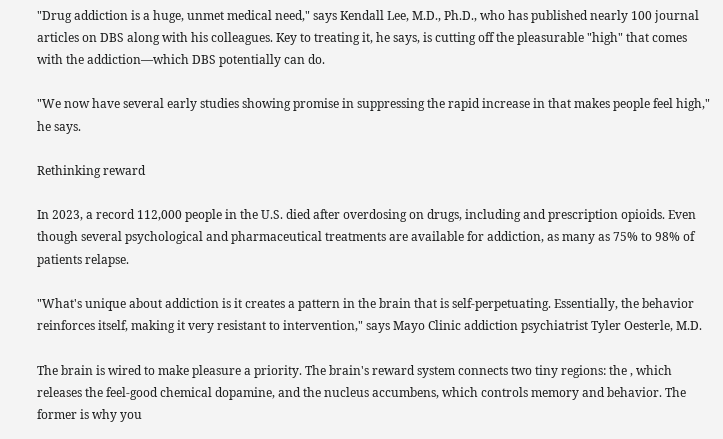"Drug addiction is a huge, unmet medical need," says Kendall Lee, M.D., Ph.D., who has published nearly 100 journal articles on DBS along with his colleagues. Key to treating it, he says, is cutting off the pleasurable "high" that comes with the addiction—which DBS potentially can do.

"We now have several early studies showing promise in suppressing the rapid increase in that makes people feel high," he says.

Rethinking reward

In 2023, a record 112,000 people in the U.S. died after overdosing on drugs, including and prescription opioids. Even though several psychological and pharmaceutical treatments are available for addiction, as many as 75% to 98% of patients relapse.

"What's unique about addiction is it creates a pattern in the brain that is self-perpetuating. Essentially, the behavior reinforces itself, making it very resistant to intervention," says Mayo Clinic addiction psychiatrist Tyler Oesterle, M.D.

The brain is wired to make pleasure a priority. The brain's reward system connects two tiny regions: the , which releases the feel-good chemical dopamine, and the nucleus accumbens, which controls memory and behavior. The former is why you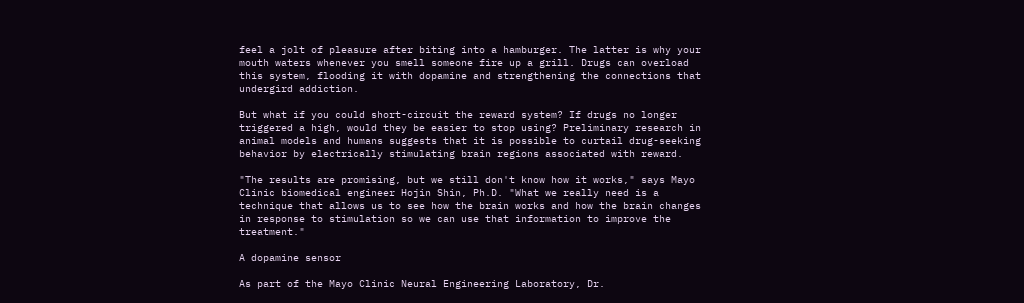feel a jolt of pleasure after biting into a hamburger. The latter is why your mouth waters whenever you smell someone fire up a grill. Drugs can overload this system, flooding it with dopamine and strengthening the connections that undergird addiction.

But what if you could short-circuit the reward system? If drugs no longer triggered a high, would they be easier to stop using? Preliminary research in animal models and humans suggests that it is possible to curtail drug-seeking behavior by electrically stimulating brain regions associated with reward.

"The results are promising, but we still don't know how it works," says Mayo Clinic biomedical engineer Hojin Shin, Ph.D. "What we really need is a technique that allows us to see how the brain works and how the brain changes in response to stimulation so we can use that information to improve the treatment."

A dopamine sensor

As part of the Mayo Clinic Neural Engineering Laboratory, Dr.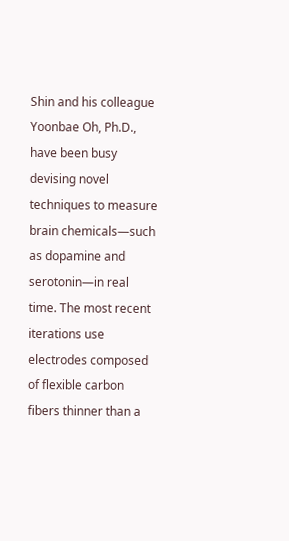Shin and his colleague Yoonbae Oh, Ph.D., have been busy devising novel techniques to measure brain chemicals—such as dopamine and serotonin—in real time. The most recent iterations use electrodes composed of flexible carbon fibers thinner than a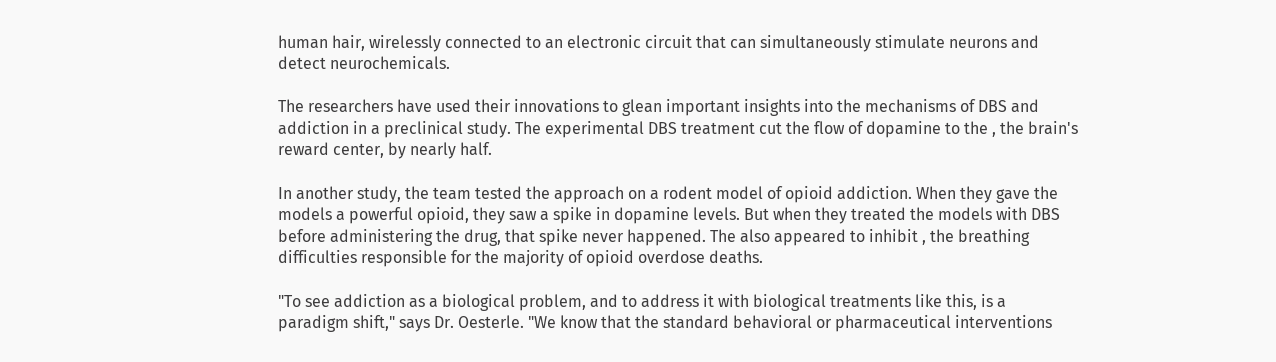human hair, wirelessly connected to an electronic circuit that can simultaneously stimulate neurons and detect neurochemicals.

The researchers have used their innovations to glean important insights into the mechanisms of DBS and addiction in a preclinical study. The experimental DBS treatment cut the flow of dopamine to the , the brain's reward center, by nearly half.

In another study, the team tested the approach on a rodent model of opioid addiction. When they gave the models a powerful opioid, they saw a spike in dopamine levels. But when they treated the models with DBS before administering the drug, that spike never happened. The also appeared to inhibit , the breathing difficulties responsible for the majority of opioid overdose deaths.

"To see addiction as a biological problem, and to address it with biological treatments like this, is a paradigm shift," says Dr. Oesterle. "We know that the standard behavioral or pharmaceutical interventions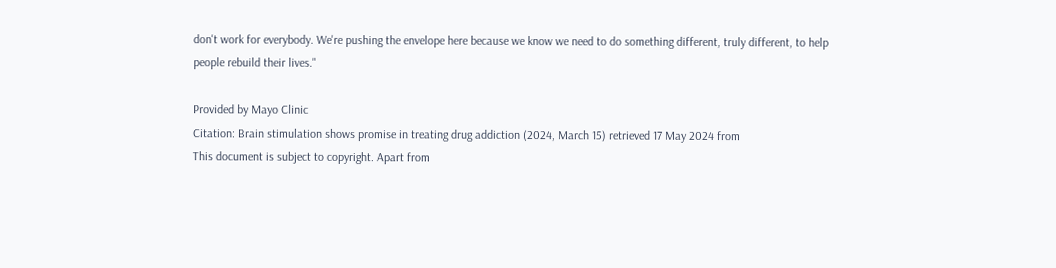don't work for everybody. We're pushing the envelope here because we know we need to do something different, truly different, to help people rebuild their lives."

Provided by Mayo Clinic
Citation: Brain stimulation shows promise in treating drug addiction (2024, March 15) retrieved 17 May 2024 from
This document is subject to copyright. Apart from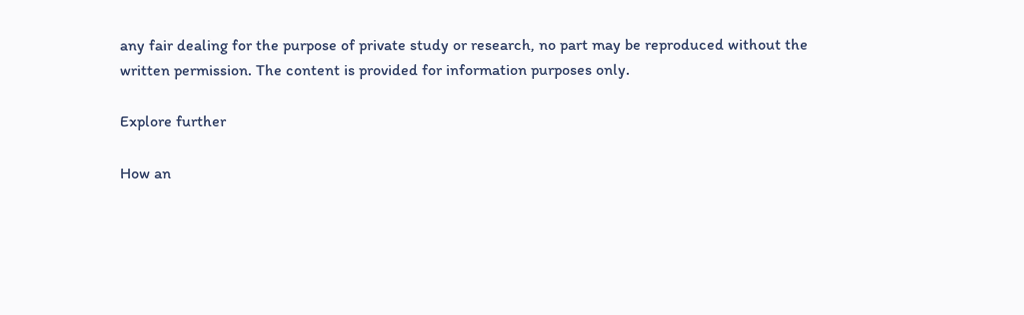any fair dealing for the purpose of private study or research, no part may be reproduced without the written permission. The content is provided for information purposes only.

Explore further

How an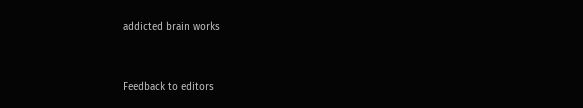addicted brain works


Feedback to editors